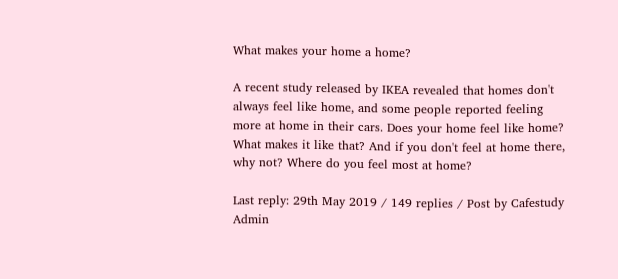What makes your home a home?

A recent study released by IKEA revealed that homes don't always feel like home, and some people reported feeling more at home in their cars. Does your home feel like home? What makes it like that? And if you don't feel at home there, why not? Where do you feel most at home?

Last reply: 29th May 2019 / 149 replies / Post by Cafestudy Admin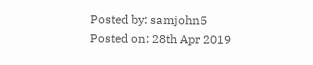Posted by: samjohn5
Posted on: 28th Apr 2019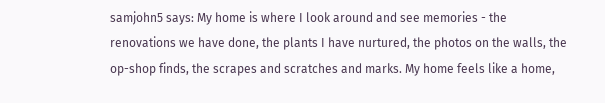samjohn5 says: My home is where I look around and see memories - the renovations we have done, the plants I have nurtured, the photos on the walls, the op-shop finds, the scrapes and scratches and marks. My home feels like a home,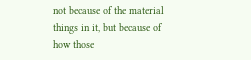not because of the material things in it, but because of how those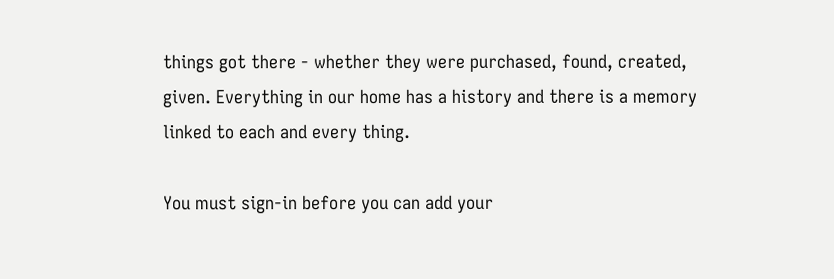things got there - whether they were purchased, found, created, given. Everything in our home has a history and there is a memory linked to each and every thing.

You must sign-in before you can add your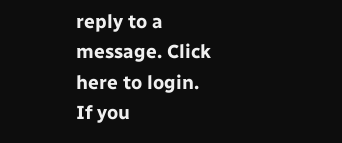reply to a message. Click here to login. If you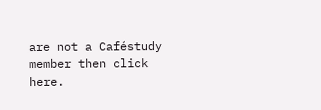are not a Caféstudy member then click here.